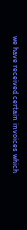we have received certain invoices which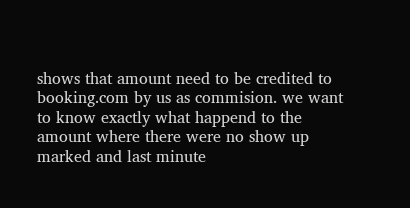shows that amount need to be credited to booking.com by us as commision. we want to know exactly what happend to the amount where there were no show up marked and last minute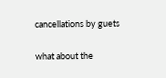cancellations by guets

what about the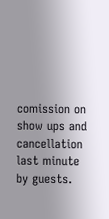comission on show ups and cancellation last minute by guests.